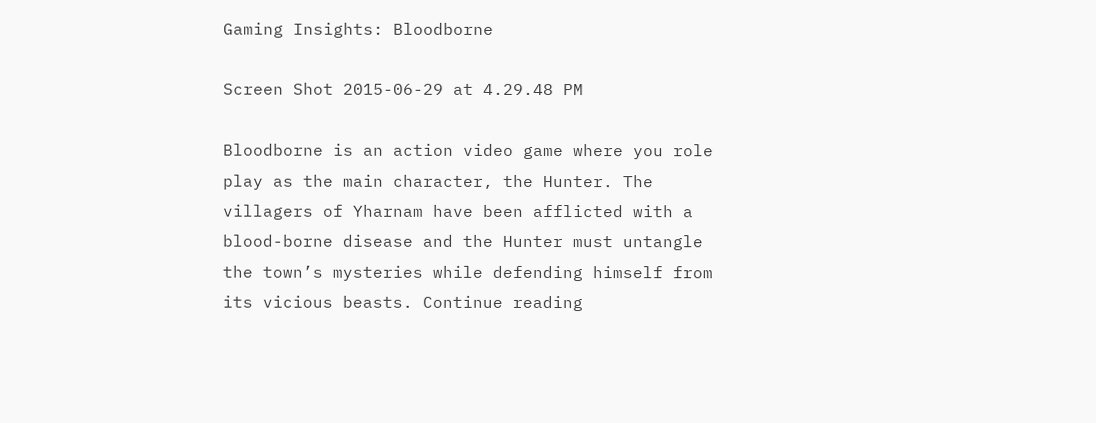Gaming Insights: Bloodborne

Screen Shot 2015-06-29 at 4.29.48 PM

Bloodborne is an action video game where you role play as the main character, the Hunter. The villagers of Yharnam have been afflicted with a blood-borne disease and the Hunter must untangle the town’s mysteries while defending himself from its vicious beasts. Continue reading